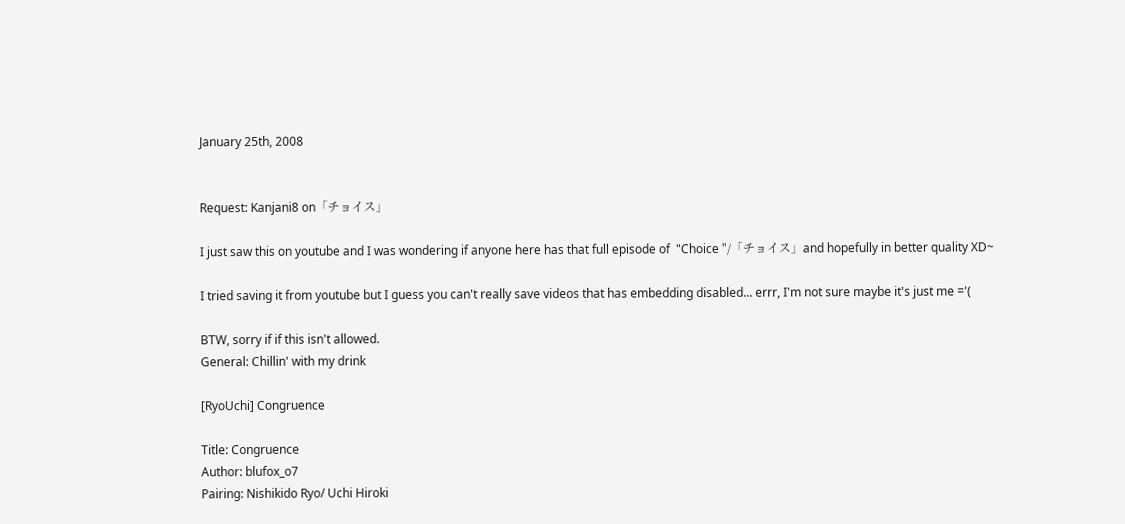January 25th, 2008


Request: Kanjani8 on「チョイス」

I just saw this on youtube and I was wondering if anyone here has that full episode of  "Choice "/「チョイス」and hopefully in better quality XD~

I tried saving it from youtube but I guess you can't really save videos that has embedding disabled... errr, I'm not sure maybe it's just me ='(

BTW, sorry if if this isn't allowed.
General: Chillin' with my drink

[RyoUchi] Congruence

Title: Congruence
Author: blufox_o7
Pairing: Nishikido Ryo/ Uchi Hiroki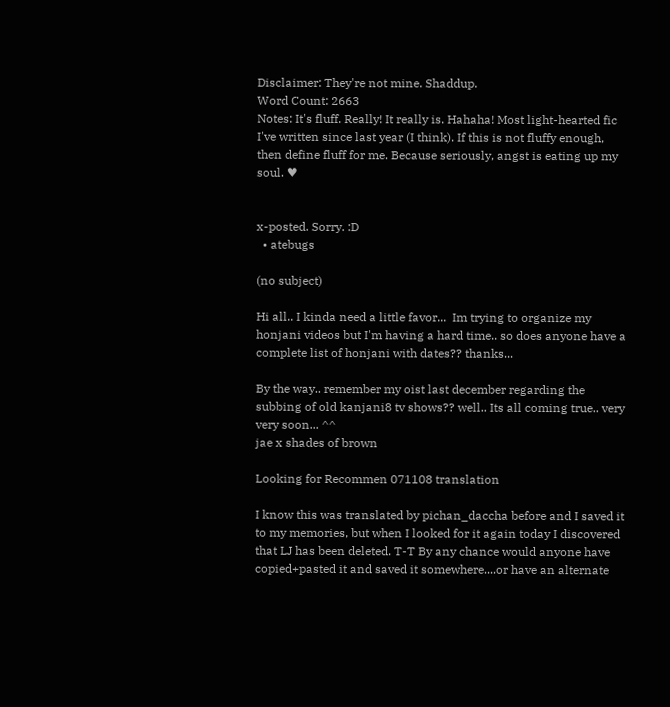Disclaimer: They're not mine. Shaddup.
Word Count: 2663
Notes: It's fluff. Really! It really is. Hahaha! Most light-hearted fic I've written since last year (I think). If this is not fluffy enough, then define fluff for me. Because seriously, angst is eating up my soul. ♥


x-posted. Sorry. :D
  • atebugs

(no subject)

Hi all.. I kinda need a little favor...  Im trying to organize my honjani videos but I'm having a hard time.. so does anyone have a complete list of honjani with dates?? thanks...

By the way.. remember my oist last december regarding the subbing of old kanjani8 tv shows?? well.. Its all coming true.. very very soon... ^^
jae x shades of brown

Looking for Recommen 071108 translation

I know this was translated by pichan_daccha before and I saved it to my memories, but when I looked for it again today I discovered that LJ has been deleted. T-T By any chance would anyone have copied+pasted it and saved it somewhere....or have an alternate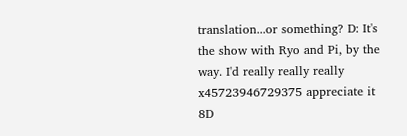translation...or something? D: It's the show with Ryo and Pi, by the way. I'd really really really x45723946729375 appreciate it 8D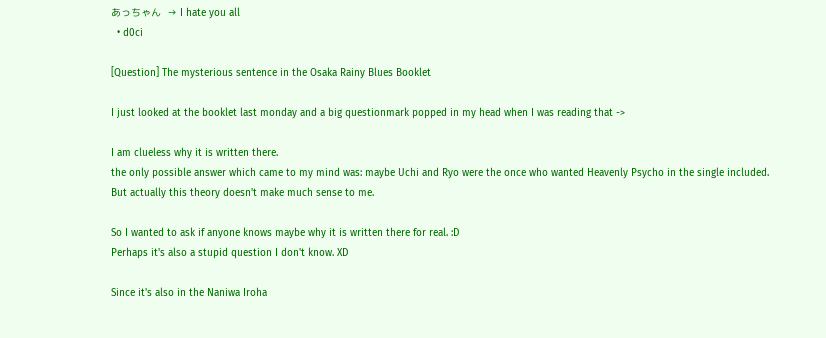あっちゃん  → I hate you all
  • d0ci

[Question] The mysterious sentence in the Osaka Rainy Blues Booklet

I just looked at the booklet last monday and a big questionmark popped in my head when I was reading that ->

I am clueless why it is written there.
the only possible answer which came to my mind was: maybe Uchi and Ryo were the once who wanted Heavenly Psycho in the single included. But actually this theory doesn't make much sense to me.

So I wanted to ask if anyone knows maybe why it is written there for real. :D
Perhaps it's also a stupid question I don't know. XD

Since it's also in the Naniwa Iroha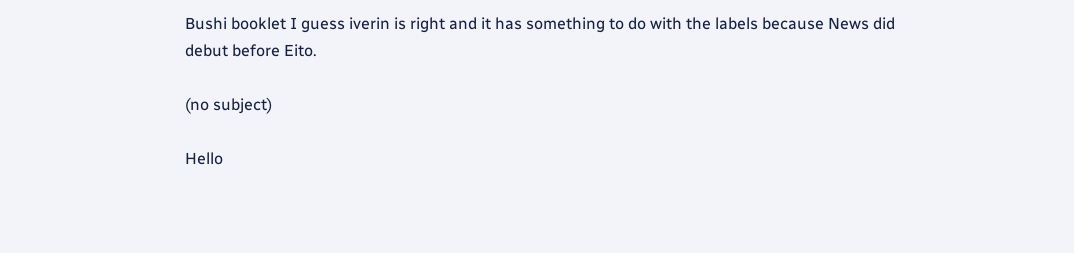Bushi booklet I guess iverin is right and it has something to do with the labels because News did debut before Eito.

(no subject)

Hello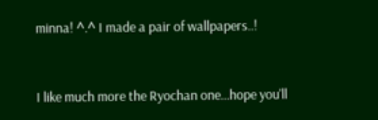minna! ^.^ I made a pair of wallpapers..!


I like much more the Ryochan one...hope you'll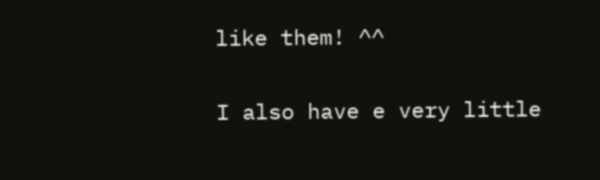like them! ^^

I also have e very little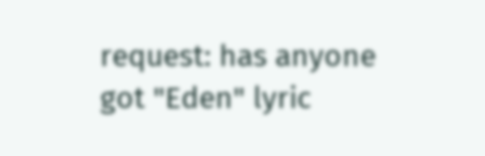request: has anyone got "Eden" lyric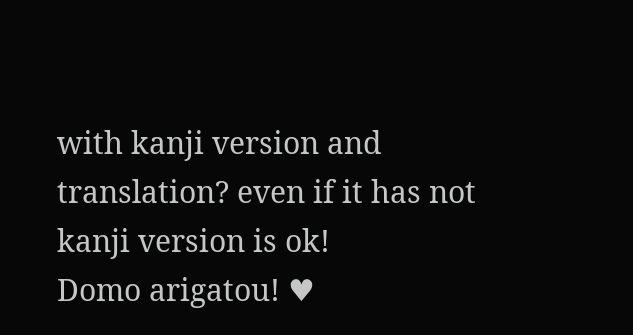with kanji version and translation? even if it has not kanji version is ok!
Domo arigatou! ♥